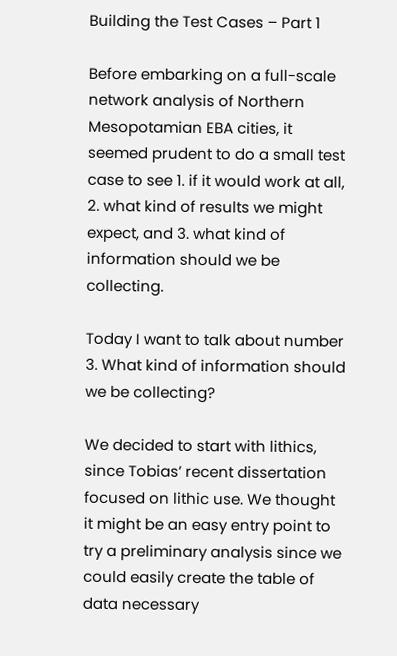Building the Test Cases – Part 1

Before embarking on a full-scale network analysis of Northern Mesopotamian EBA cities, it seemed prudent to do a small test case to see 1. if it would work at all, 2. what kind of results we might expect, and 3. what kind of information should we be collecting.

Today I want to talk about number 3. What kind of information should we be collecting?

We decided to start with lithics, since Tobias’ recent dissertation focused on lithic use. We thought it might be an easy entry point to try a preliminary analysis since we could easily create the table of data necessary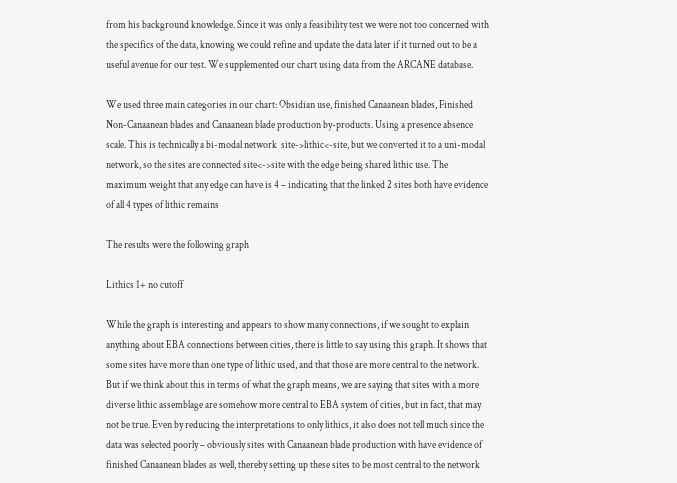from his background knowledge. Since it was only a feasibility test we were not too concerned with the specifics of the data, knowing we could refine and update the data later if it turned out to be a useful avenue for our test. We supplemented our chart using data from the ARCANE database.

We used three main categories in our chart: Obsidian use, finished Canaanean blades, Finished Non-Canaanean blades and Canaanean blade production by-products. Using a presence absence scale. This is technically a bi-modal network  site->lithic<-site, but we converted it to a uni-modal network, so the sites are connected site<->site with the edge being shared lithic use. The maximum weight that any edge can have is 4 – indicating that the linked 2 sites both have evidence of all 4 types of lithic remains

The results were the following graph

Lithics 1+ no cutoff

While the graph is interesting and appears to show many connections, if we sought to explain anything about EBA connections between cities, there is little to say using this graph. It shows that some sites have more than one type of lithic used, and that those are more central to the network. But if we think about this in terms of what the graph means, we are saying that sites with a more diverse lithic assemblage are somehow more central to EBA system of cities, but in fact, that may not be true. Even by reducing the interpretations to only lithics, it also does not tell much since the data was selected poorly – obviously sites with Canaanean blade production with have evidence of finished Canaanean blades as well, thereby setting up these sites to be most central to the network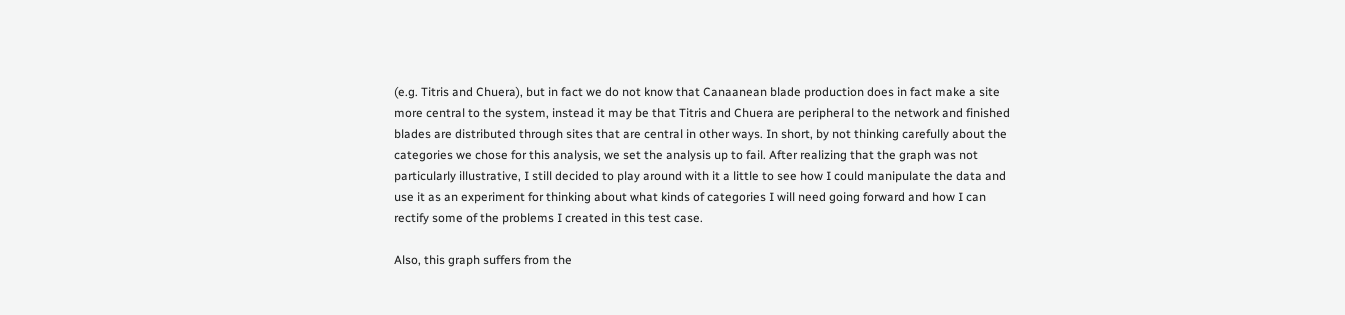(e.g. Titris and Chuera), but in fact we do not know that Canaanean blade production does in fact make a site more central to the system, instead it may be that Titris and Chuera are peripheral to the network and finished blades are distributed through sites that are central in other ways. In short, by not thinking carefully about the categories we chose for this analysis, we set the analysis up to fail. After realizing that the graph was not particularly illustrative, I still decided to play around with it a little to see how I could manipulate the data and use it as an experiment for thinking about what kinds of categories I will need going forward and how I can rectify some of the problems I created in this test case.

Also, this graph suffers from the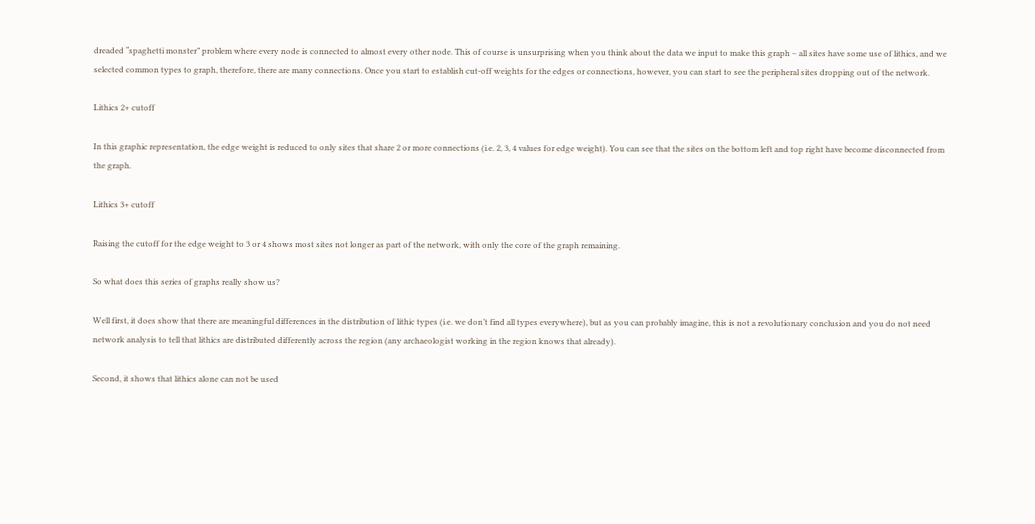dreaded “spaghetti monster” problem where every node is connected to almost every other node. This of course is unsurprising when you think about the data we input to make this graph – all sites have some use of lithics, and we selected common types to graph, therefore, there are many connections. Once you start to establish cut-off weights for the edges or connections, however, you can start to see the peripheral sites dropping out of the network.

Lithics 2+ cutoff

In this graphic representation, the edge weight is reduced to only sites that share 2 or more connections (i.e. 2, 3, 4 values for edge weight). You can see that the sites on the bottom left and top right have become disconnected from the graph.

Lithics 3+ cutoff

Raising the cutoff for the edge weight to 3 or 4 shows most sites not longer as part of the network, with only the core of the graph remaining.

So what does this series of graphs really show us?

Well first, it does show that there are meaningful differences in the distribution of lithic types (i.e. we don’t find all types everywhere), but as you can probably imagine, this is not a revolutionary conclusion and you do not need network analysis to tell that lithics are distributed differently across the region (any archaeologist working in the region knows that already).

Second, it shows that lithics alone can not be used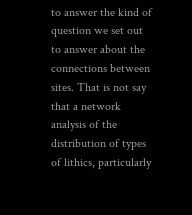to answer the kind of question we set out to answer about the connections between sites. That is not say that a network analysis of the distribution of types of lithics, particularly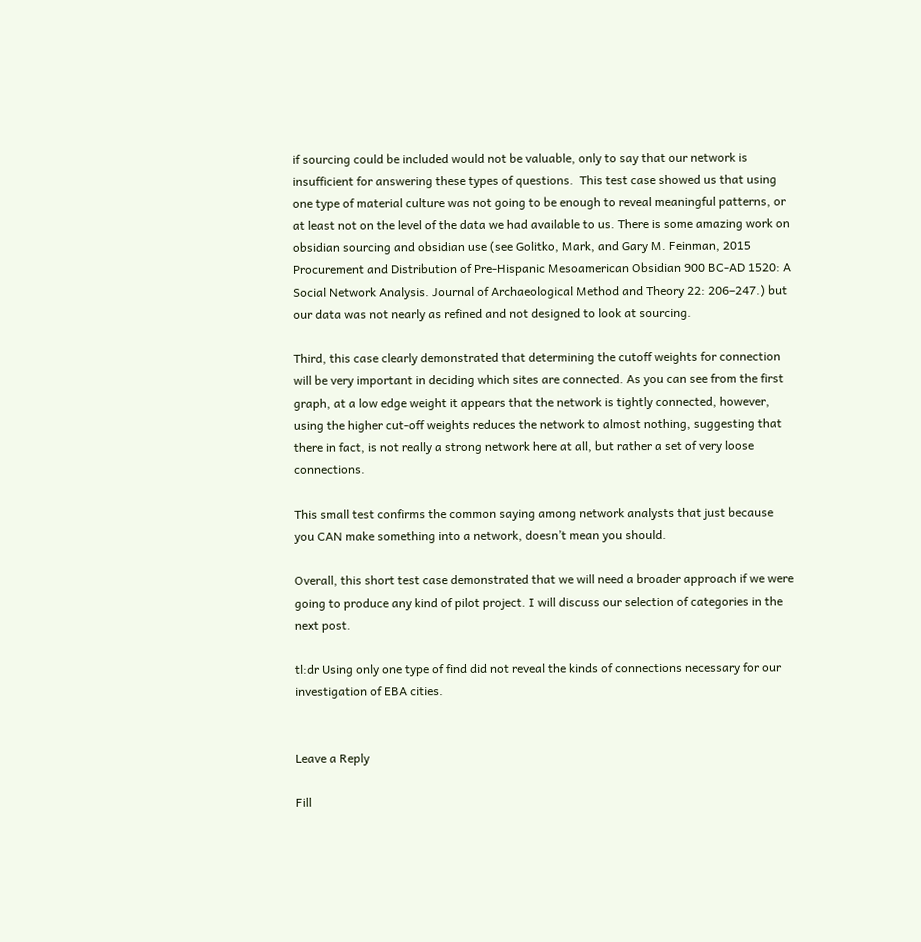if sourcing could be included would not be valuable, only to say that our network is insufficient for answering these types of questions.  This test case showed us that using one type of material culture was not going to be enough to reveal meaningful patterns, or at least not on the level of the data we had available to us. There is some amazing work on obsidian sourcing and obsidian use (see Golitko, Mark, and Gary M. Feinman, 2015 Procurement and Distribution of Pre-Hispanic Mesoamerican Obsidian 900 BC-AD 1520: A Social Network Analysis. Journal of Archaeological Method and Theory 22: 206–247.) but our data was not nearly as refined and not designed to look at sourcing.

Third, this case clearly demonstrated that determining the cutoff weights for connection will be very important in deciding which sites are connected. As you can see from the first graph, at a low edge weight it appears that the network is tightly connected, however, using the higher cut-off weights reduces the network to almost nothing, suggesting that there in fact, is not really a strong network here at all, but rather a set of very loose connections.

This small test confirms the common saying among network analysts that just because you CAN make something into a network, doesn’t mean you should.

Overall, this short test case demonstrated that we will need a broader approach if we were going to produce any kind of pilot project. I will discuss our selection of categories in the next post.

tl:dr Using only one type of find did not reveal the kinds of connections necessary for our investigation of EBA cities.


Leave a Reply

Fill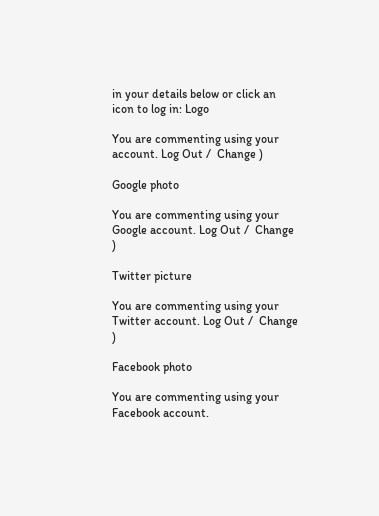in your details below or click an icon to log in: Logo

You are commenting using your account. Log Out /  Change )

Google photo

You are commenting using your Google account. Log Out /  Change )

Twitter picture

You are commenting using your Twitter account. Log Out /  Change )

Facebook photo

You are commenting using your Facebook account.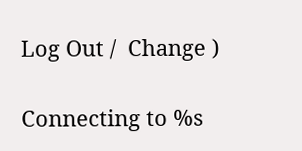Log Out /  Change )

Connecting to %s